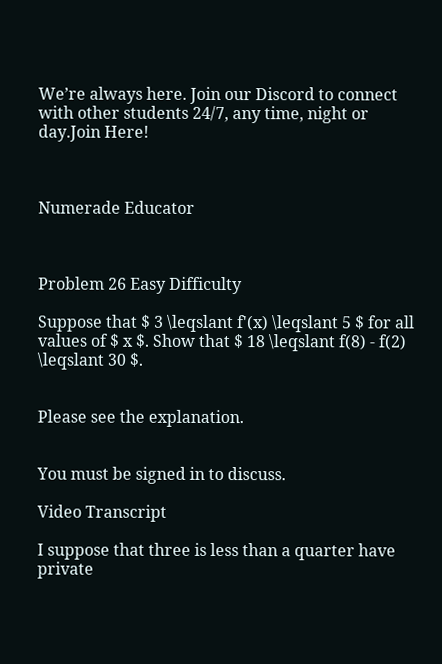We’re always here. Join our Discord to connect with other students 24/7, any time, night or day.Join Here!



Numerade Educator



Problem 26 Easy Difficulty

Suppose that $ 3 \leqslant f'(x) \leqslant 5 $ for all values of $ x $. Show that $ 18 \leqslant f(8) - f(2) \leqslant 30 $.


Please see the explanation.


You must be signed in to discuss.

Video Transcript

I suppose that three is less than a quarter have private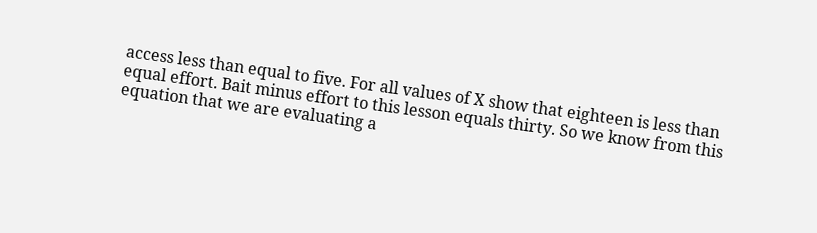access less than equal to five. For all values of X show that eighteen is less than equal effort. Bait minus effort to this lesson equals thirty. So we know from this equation that we are evaluating a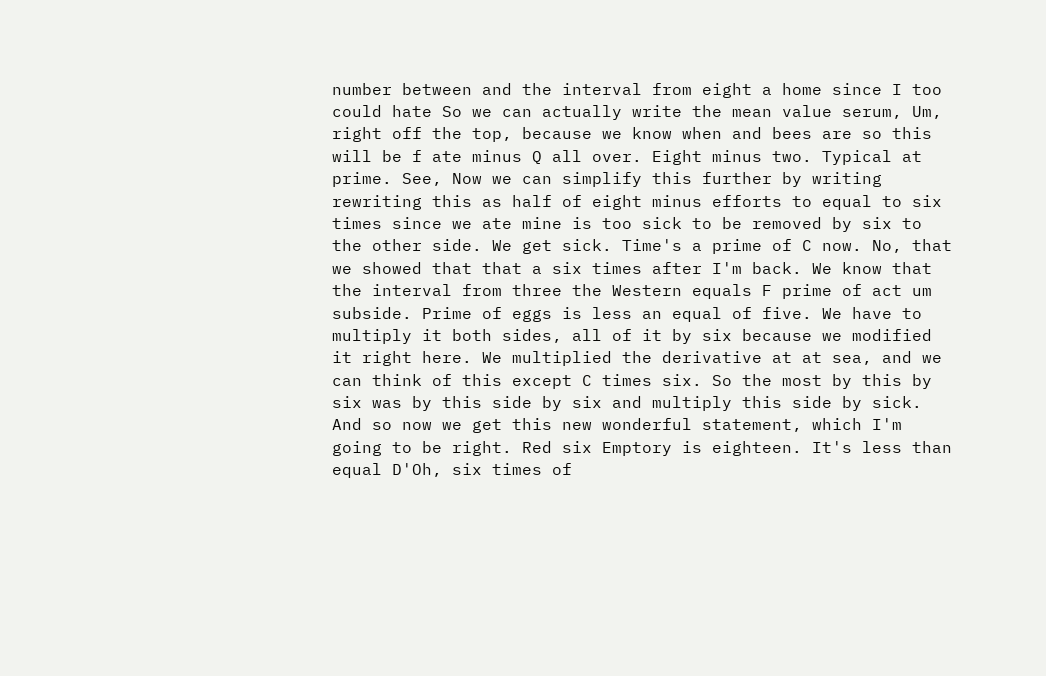number between and the interval from eight a home since I too could hate So we can actually write the mean value serum, Um, right off the top, because we know when and bees are so this will be f ate minus Q all over. Eight minus two. Typical at prime. See, Now we can simplify this further by writing rewriting this as half of eight minus efforts to equal to six times since we ate mine is too sick to be removed by six to the other side. We get sick. Time's a prime of C now. No, that we showed that that a six times after I'm back. We know that the interval from three the Western equals F prime of act um subside. Prime of eggs is less an equal of five. We have to multiply it both sides, all of it by six because we modified it right here. We multiplied the derivative at at sea, and we can think of this except C times six. So the most by this by six was by this side by six and multiply this side by sick. And so now we get this new wonderful statement, which I'm going to be right. Red six Emptory is eighteen. It's less than equal D'Oh, six times of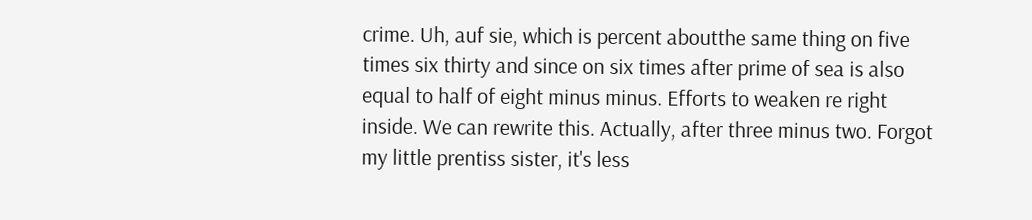crime. Uh, auf sie, which is percent aboutthe same thing on five times six thirty and since on six times after prime of sea is also equal to half of eight minus minus. Efforts to weaken re right inside. We can rewrite this. Actually, after three minus two. Forgot my little prentiss sister, it's less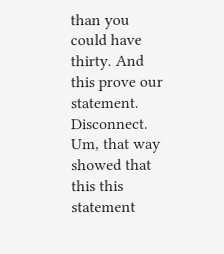than you could have thirty. And this prove our statement. Disconnect. Um, that way showed that this this statement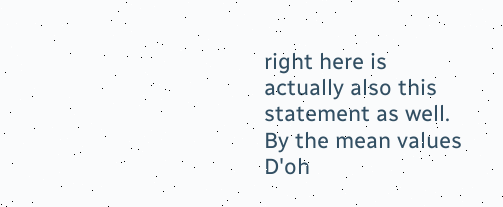right here is actually also this statement as well. By the mean values D'oh